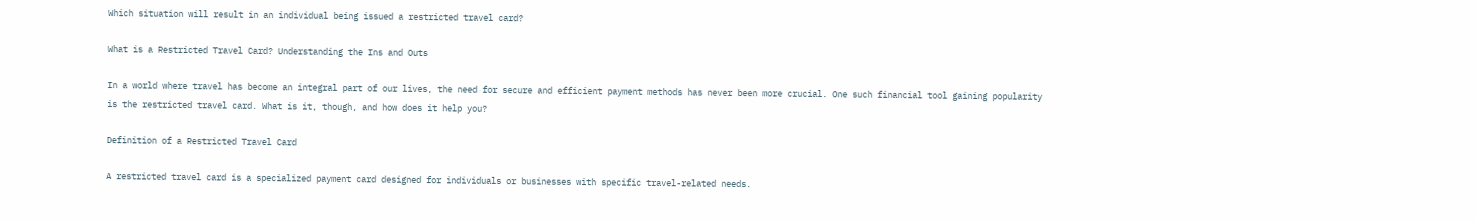Which situation will result in an individual being issued a restricted travel card?

What is a Restricted Travel Card? Understanding the Ins and Outs

In a world where travel has become an integral part of our lives, the need for secure and efficient payment methods has never been more crucial. One such financial tool gaining popularity is the restricted travel card. What is it, though, and how does it help you?

Definition of a Restricted Travel Card

A restricted travel card is a specialized payment card designed for individuals or businesses with specific travel-related needs.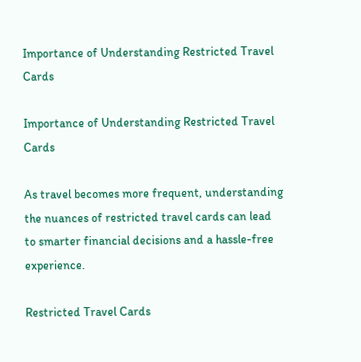Importance of Understanding Restricted Travel Cards

Importance of Understanding Restricted Travel Cards

As travel becomes more frequent, understanding the nuances of restricted travel cards can lead to smarter financial decisions and a hassle-free experience.

Restricted Travel Cards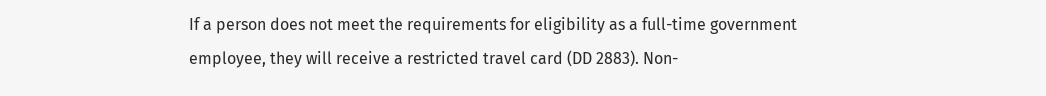If a person does not meet the requirements for eligibility as a full-time government employee, they will receive a restricted travel card (DD 2883). Non-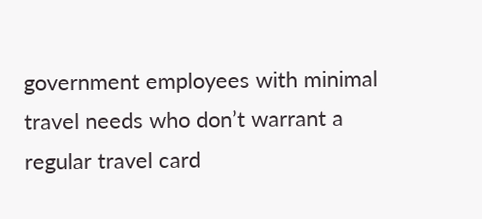government employees with minimal travel needs who don’t warrant a regular travel card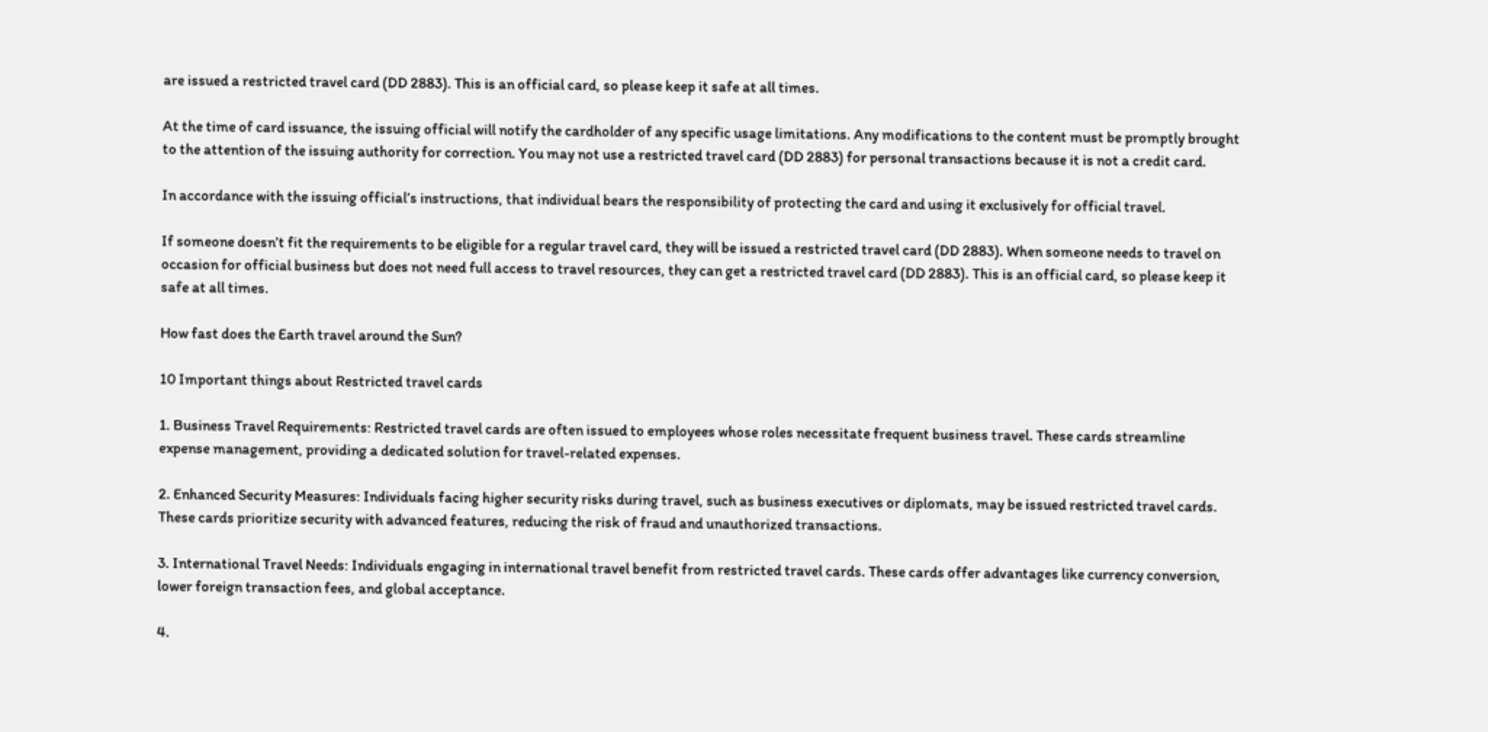are issued a restricted travel card (DD 2883). This is an official card, so please keep it safe at all times.

At the time of card issuance, the issuing official will notify the cardholder of any specific usage limitations. Any modifications to the content must be promptly brought to the attention of the issuing authority for correction. You may not use a restricted travel card (DD 2883) for personal transactions because it is not a credit card.

In accordance with the issuing official’s instructions, that individual bears the responsibility of protecting the card and using it exclusively for official travel.

If someone doesn’t fit the requirements to be eligible for a regular travel card, they will be issued a restricted travel card (DD 2883). When someone needs to travel on occasion for official business but does not need full access to travel resources, they can get a restricted travel card (DD 2883). This is an official card, so please keep it safe at all times.

How fast does the Earth travel around the Sun?

10 Important things about Restricted travel cards

1. Business Travel Requirements: Restricted travel cards are often issued to employees whose roles necessitate frequent business travel. These cards streamline expense management, providing a dedicated solution for travel-related expenses.

2. Enhanced Security Measures: Individuals facing higher security risks during travel, such as business executives or diplomats, may be issued restricted travel cards. These cards prioritize security with advanced features, reducing the risk of fraud and unauthorized transactions.

3. International Travel Needs: Individuals engaging in international travel benefit from restricted travel cards. These cards offer advantages like currency conversion, lower foreign transaction fees, and global acceptance.

4.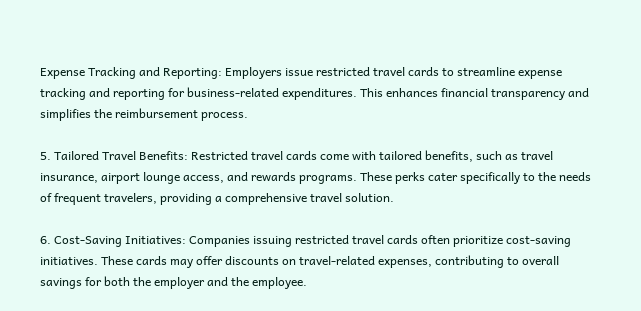Expense Tracking and Reporting: Employers issue restricted travel cards to streamline expense tracking and reporting for business-related expenditures. This enhances financial transparency and simplifies the reimbursement process.

5. Tailored Travel Benefits: Restricted travel cards come with tailored benefits, such as travel insurance, airport lounge access, and rewards programs. These perks cater specifically to the needs of frequent travelers, providing a comprehensive travel solution.

6. Cost-Saving Initiatives: Companies issuing restricted travel cards often prioritize cost-saving initiatives. These cards may offer discounts on travel-related expenses, contributing to overall savings for both the employer and the employee.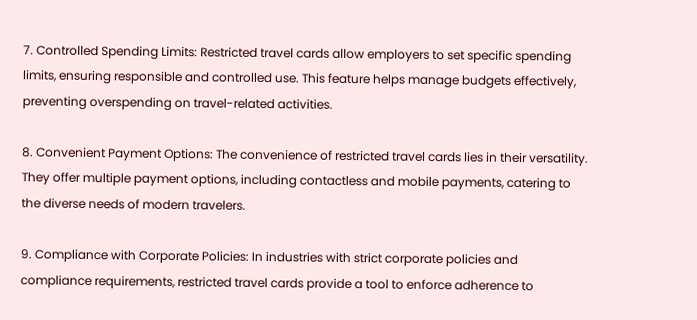7. Controlled Spending Limits: Restricted travel cards allow employers to set specific spending limits, ensuring responsible and controlled use. This feature helps manage budgets effectively, preventing overspending on travel-related activities.

8. Convenient Payment Options: The convenience of restricted travel cards lies in their versatility. They offer multiple payment options, including contactless and mobile payments, catering to the diverse needs of modern travelers.

9. Compliance with Corporate Policies: In industries with strict corporate policies and compliance requirements, restricted travel cards provide a tool to enforce adherence to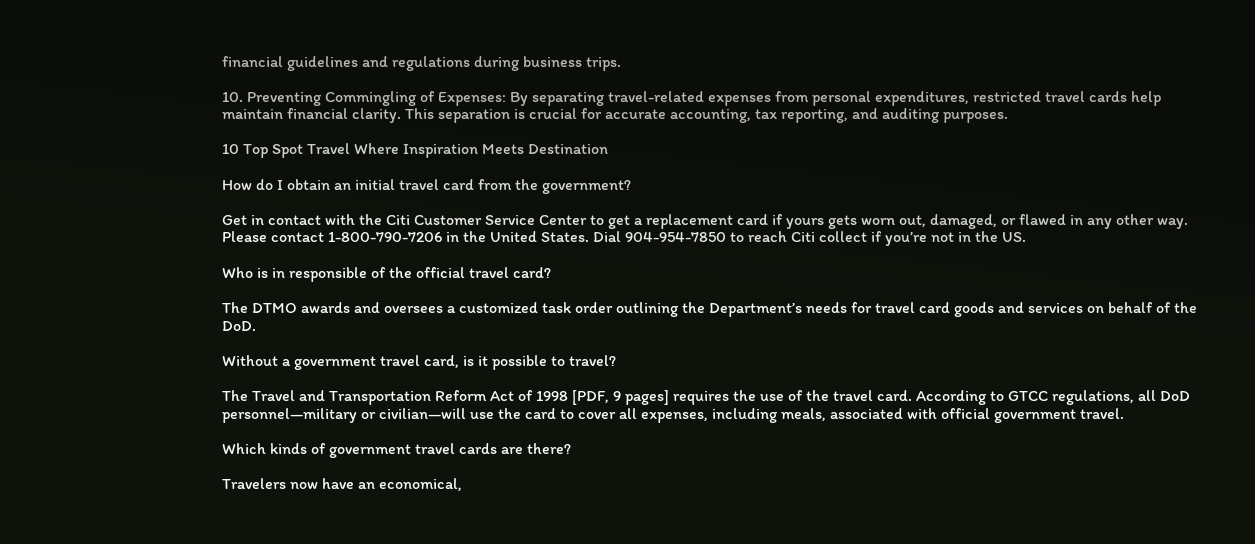financial guidelines and regulations during business trips.

10. Preventing Commingling of Expenses: By separating travel-related expenses from personal expenditures, restricted travel cards help maintain financial clarity. This separation is crucial for accurate accounting, tax reporting, and auditing purposes.

10 Top Spot Travel Where Inspiration Meets Destination

How do I obtain an initial travel card from the government?

Get in contact with the Citi Customer Service Center to get a replacement card if yours gets worn out, damaged, or flawed in any other way. Please contact 1-800-790-7206 in the United States. Dial 904-954-7850 to reach Citi collect if you’re not in the US.

Who is in responsible of the official travel card?

The DTMO awards and oversees a customized task order outlining the Department’s needs for travel card goods and services on behalf of the DoD.

Without a government travel card, is it possible to travel?

The Travel and Transportation Reform Act of 1998 [PDF, 9 pages] requires the use of the travel card. According to GTCC regulations, all DoD personnel—military or civilian—will use the card to cover all expenses, including meals, associated with official government travel.

Which kinds of government travel cards are there?

Travelers now have an economical,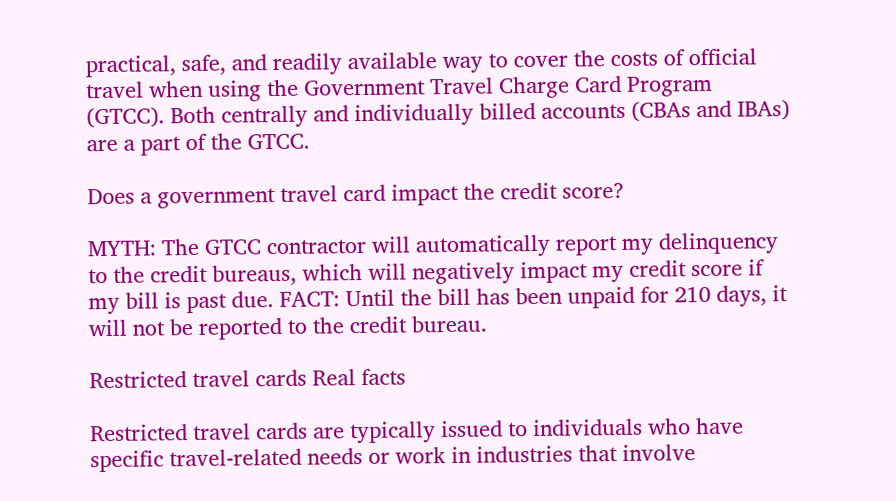practical, safe, and readily available way to cover the costs of official travel when using the Government Travel Charge Card Program (GTCC). Both centrally and individually billed accounts (CBAs and IBAs) are a part of the GTCC.

Does a government travel card impact the credit score?

MYTH: The GTCC contractor will automatically report my delinquency to the credit bureaus, which will negatively impact my credit score if my bill is past due. FACT: Until the bill has been unpaid for 210 days, it will not be reported to the credit bureau.

Restricted travel cards Real facts

Restricted travel cards are typically issued to individuals who have specific travel-related needs or work in industries that involve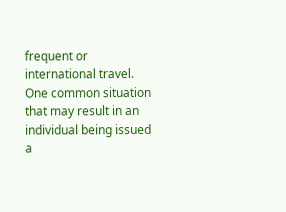frequent or international travel. One common situation that may result in an individual being issued a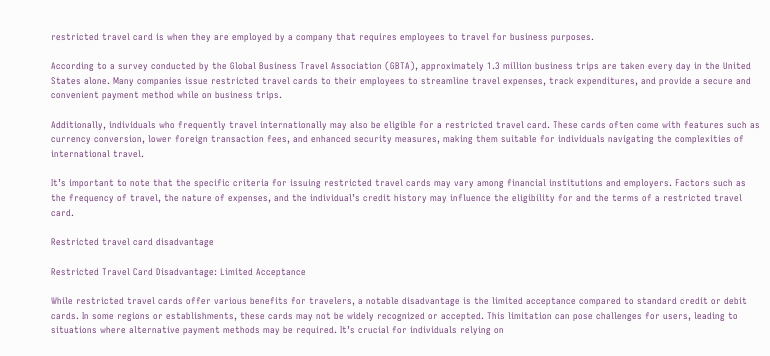restricted travel card is when they are employed by a company that requires employees to travel for business purposes.

According to a survey conducted by the Global Business Travel Association (GBTA), approximately 1.3 million business trips are taken every day in the United States alone. Many companies issue restricted travel cards to their employees to streamline travel expenses, track expenditures, and provide a secure and convenient payment method while on business trips.

Additionally, individuals who frequently travel internationally may also be eligible for a restricted travel card. These cards often come with features such as currency conversion, lower foreign transaction fees, and enhanced security measures, making them suitable for individuals navigating the complexities of international travel.

It’s important to note that the specific criteria for issuing restricted travel cards may vary among financial institutions and employers. Factors such as the frequency of travel, the nature of expenses, and the individual’s credit history may influence the eligibility for and the terms of a restricted travel card.

Restricted travel card disadvantage

Restricted Travel Card Disadvantage: Limited Acceptance

While restricted travel cards offer various benefits for travelers, a notable disadvantage is the limited acceptance compared to standard credit or debit cards. In some regions or establishments, these cards may not be widely recognized or accepted. This limitation can pose challenges for users, leading to situations where alternative payment methods may be required. It’s crucial for individuals relying on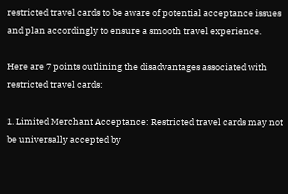restricted travel cards to be aware of potential acceptance issues and plan accordingly to ensure a smooth travel experience.

Here are 7 points outlining the disadvantages associated with restricted travel cards:

1. Limited Merchant Acceptance: Restricted travel cards may not be universally accepted by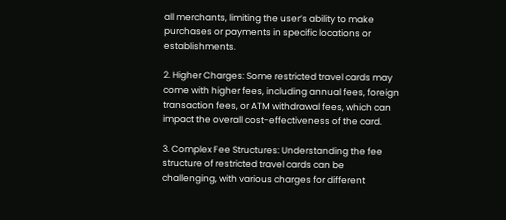all merchants, limiting the user’s ability to make purchases or payments in specific locations or establishments.

2. Higher Charges: Some restricted travel cards may come with higher fees, including annual fees, foreign transaction fees, or ATM withdrawal fees, which can impact the overall cost-effectiveness of the card.

3. Complex Fee Structures: Understanding the fee structure of restricted travel cards can be challenging, with various charges for different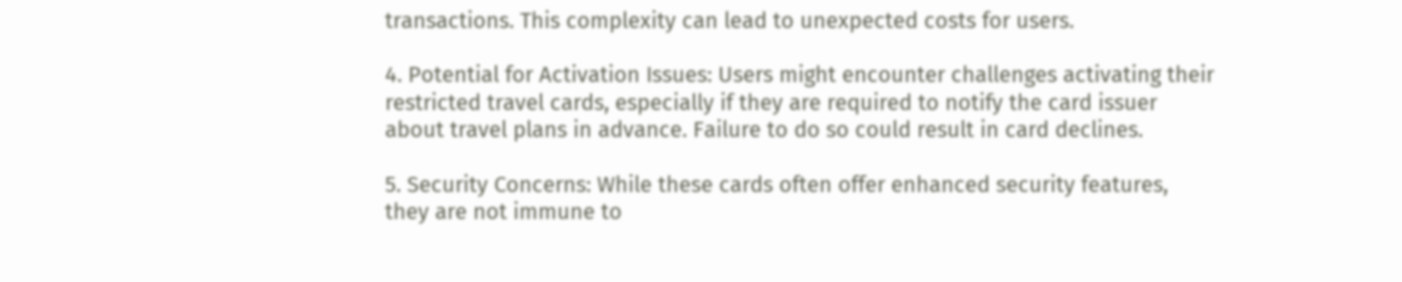transactions. This complexity can lead to unexpected costs for users.

4. Potential for Activation Issues: Users might encounter challenges activating their restricted travel cards, especially if they are required to notify the card issuer about travel plans in advance. Failure to do so could result in card declines.

5. Security Concerns: While these cards often offer enhanced security features, they are not immune to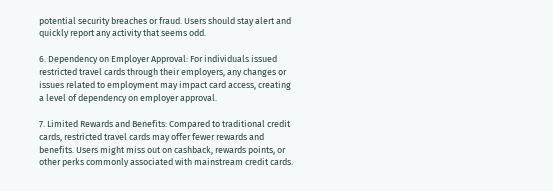potential security breaches or fraud. Users should stay alert and quickly report any activity that seems odd.

6. Dependency on Employer Approval: For individuals issued restricted travel cards through their employers, any changes or issues related to employment may impact card access, creating a level of dependency on employer approval.

7. Limited Rewards and Benefits: Compared to traditional credit cards, restricted travel cards may offer fewer rewards and benefits. Users might miss out on cashback, rewards points, or other perks commonly associated with mainstream credit cards.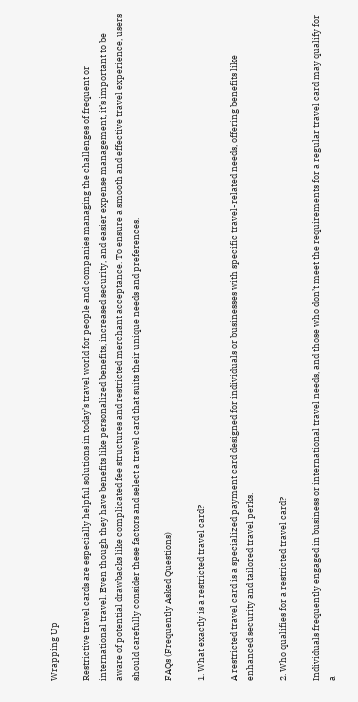Wrapping Up

Restrictive travel cards are especially helpful solutions in today’s travel world for people and companies managing the challenges of frequent or international travel. Even though they have benefits like personalized benefits, increased security, and easier expense management, it’s important to be aware of potential drawbacks like complicated fee structures and restricted merchant acceptance. To ensure a smooth and effective travel experience, users should carefully consider these factors and select a travel card that suits their unique needs and preferences.

FAQs (Frequently Asked Questions)

1. What exactly is a restricted travel card?

A restricted travel card is a specialized payment card designed for individuals or businesses with specific travel-related needs, offering benefits like enhanced security and tailored travel perks.

2. Who qualifies for a restricted travel card?

Individuals frequently engaged in business or international travel needs, and those who don’t meet the requirements for a regular travel card may qualify for a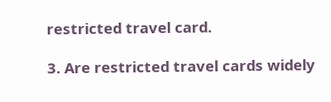restricted travel card.

3. Are restricted travel cards widely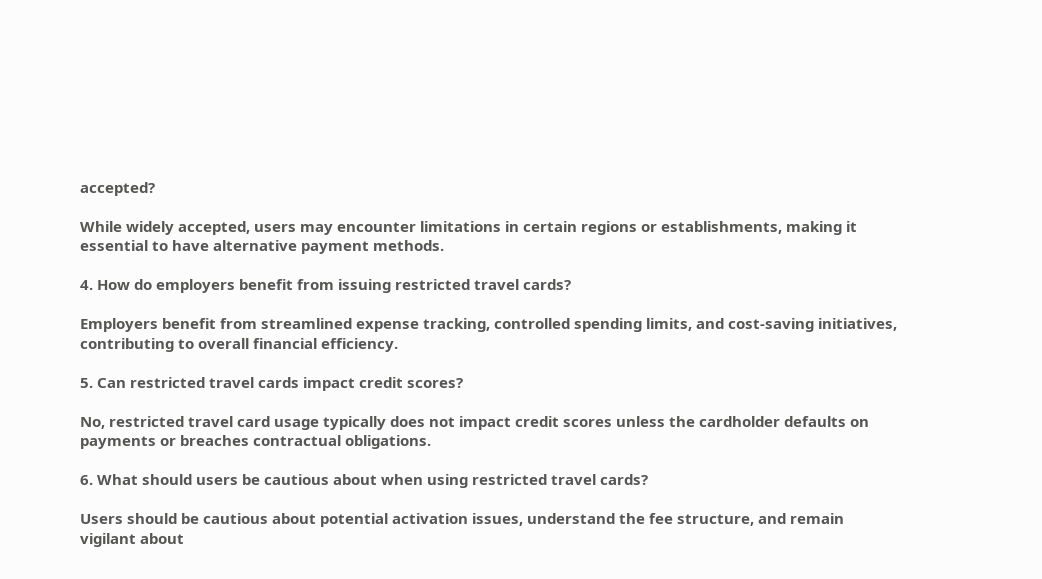accepted?

While widely accepted, users may encounter limitations in certain regions or establishments, making it essential to have alternative payment methods.

4. How do employers benefit from issuing restricted travel cards?

Employers benefit from streamlined expense tracking, controlled spending limits, and cost-saving initiatives, contributing to overall financial efficiency.

5. Can restricted travel cards impact credit scores?

No, restricted travel card usage typically does not impact credit scores unless the cardholder defaults on payments or breaches contractual obligations.

6. What should users be cautious about when using restricted travel cards?

Users should be cautious about potential activation issues, understand the fee structure, and remain vigilant about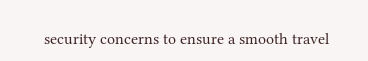security concerns to ensure a smooth travel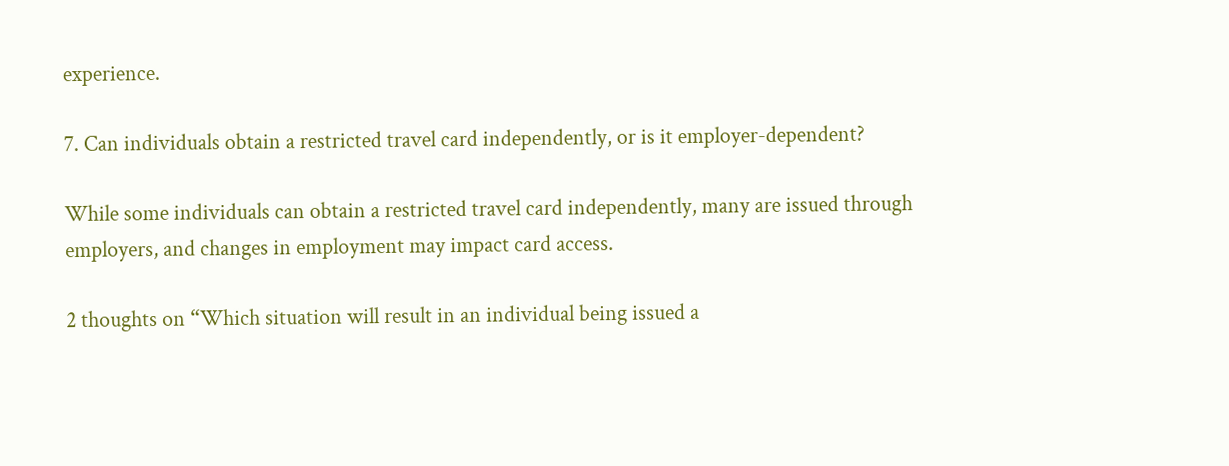experience.

7. Can individuals obtain a restricted travel card independently, or is it employer-dependent?

While some individuals can obtain a restricted travel card independently, many are issued through employers, and changes in employment may impact card access.

2 thoughts on “Which situation will result in an individual being issued a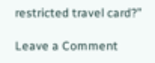restricted travel card?”

Leave a Comment